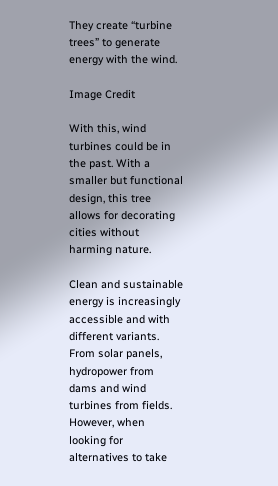They create “turbine trees” to generate energy with the wind.

Image Credit

With this, wind turbines could be in the past. With a smaller but functional design, this tree allows for decorating cities without harming nature.

Clean and sustainable energy is increasingly accessible and with different variants. From solar panels, hydropower from dams and wind turbines from fields. However, when looking for alternatives to take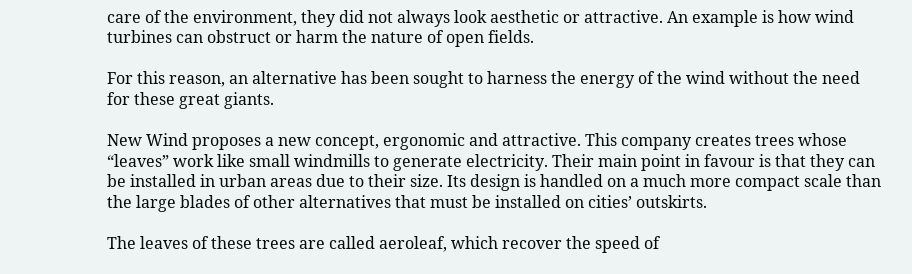care of the environment, they did not always look aesthetic or attractive. An example is how wind turbines can obstruct or harm the nature of open fields.

For this reason, an alternative has been sought to harness the energy of the wind without the need for these great giants.

New Wind proposes a new concept, ergonomic and attractive. This company creates trees whose “leaves” work like small windmills to generate electricity. Their main point in favour is that they can be installed in urban areas due to their size. Its design is handled on a much more compact scale than the large blades of other alternatives that must be installed on cities’ outskirts.

The leaves of these trees are called aeroleaf, which recover the speed of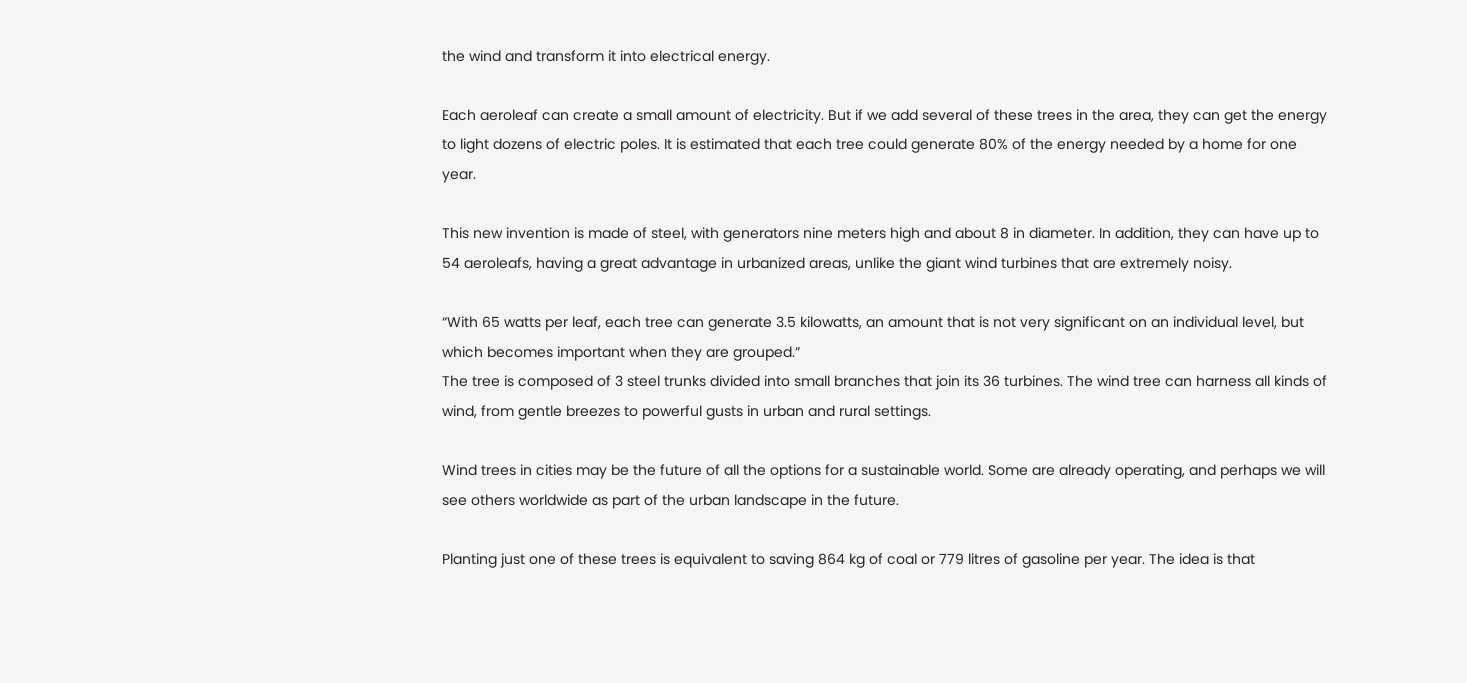the wind and transform it into electrical energy.

Each aeroleaf can create a small amount of electricity. But if we add several of these trees in the area, they can get the energy to light dozens of electric poles. It is estimated that each tree could generate 80% of the energy needed by a home for one year.

This new invention is made of steel, with generators nine meters high and about 8 in diameter. In addition, they can have up to 54 aeroleafs, having a great advantage in urbanized areas, unlike the giant wind turbines that are extremely noisy.

“With 65 watts per leaf, each tree can generate 3.5 kilowatts, an amount that is not very significant on an individual level, but which becomes important when they are grouped.”
The tree is composed of 3 steel trunks divided into small branches that join its 36 turbines. The wind tree can harness all kinds of wind, from gentle breezes to powerful gusts in urban and rural settings.

Wind trees in cities may be the future of all the options for a sustainable world. Some are already operating, and perhaps we will see others worldwide as part of the urban landscape in the future.

Planting just one of these trees is equivalent to saving 864 kg of coal or 779 litres of gasoline per year. The idea is that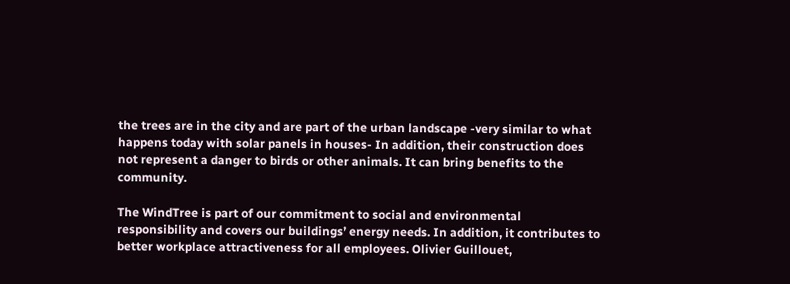the trees are in the city and are part of the urban landscape -very similar to what happens today with solar panels in houses- In addition, their construction does not represent a danger to birds or other animals. It can bring benefits to the community.

The WindTree is part of our commitment to social and environmental responsibility and covers our buildings’ energy needs. In addition, it contributes to better workplace attractiveness for all employees. Olivier Guillouet,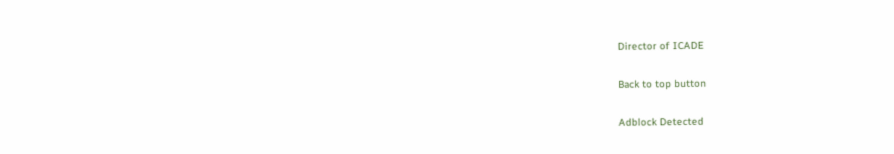Director of ICADE

Back to top button

Adblock Detected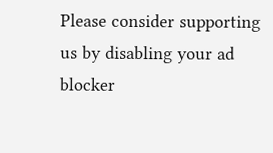Please consider supporting us by disabling your ad blocker